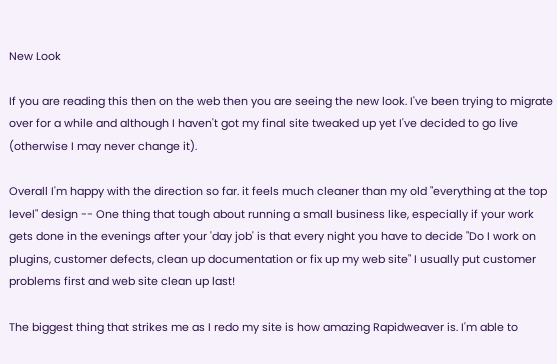New Look

If you are reading this then on the web then you are seeing the new look. I've been trying to migrate over for a while and although I haven't got my final site tweaked up yet I've decided to go live (otherwise I may never change it).

Overall I'm happy with the direction so far. it feels much cleaner than my old "everything at the top level" design -- One thing that tough about running a small business like, especially if your work gets done in the evenings after your 'day job' is that every night you have to decide "Do I work on plugins, customer defects, clean up documentation or fix up my web site" I usually put customer problems first and web site clean up last!

The biggest thing that strikes me as I redo my site is how amazing Rapidweaver is. I'm able to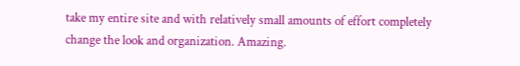take my entire site and with relatively small amounts of effort completely change the look and organization. Amazing.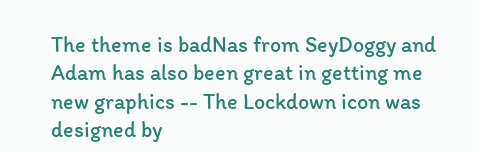The theme is badNas from SeyDoggy and Adam has also been great in getting me new graphics -- The Lockdown icon was designed by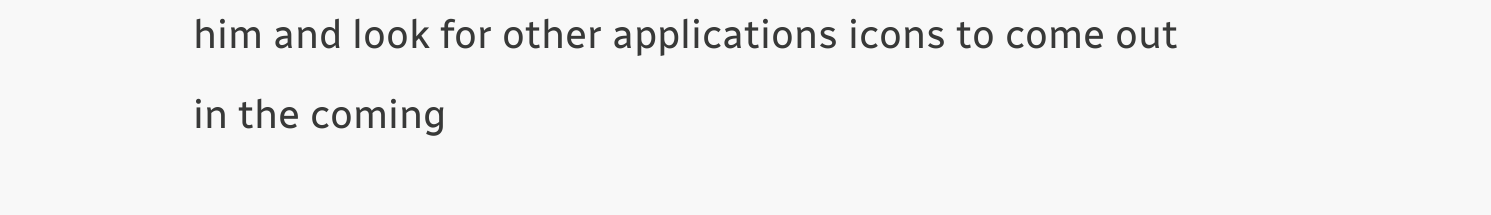him and look for other applications icons to come out in the coming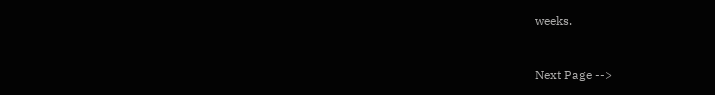weeks.


Next Page -->